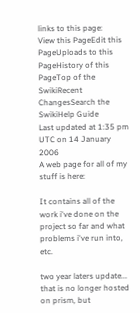links to this page:
View this PageEdit this PageUploads to this PageHistory of this PageTop of the SwikiRecent ChangesSearch the SwikiHelp Guide
Last updated at 1:35 pm UTC on 14 January 2006
A web page for all of my stuff is here:

It contains all of the work i've done on the project so far and what problems i've run into, etc.

two year laters update... that is no longer hosted on prism, but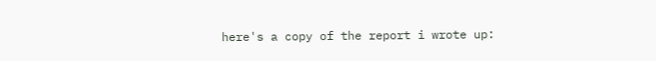here's a copy of the report i wrote up: